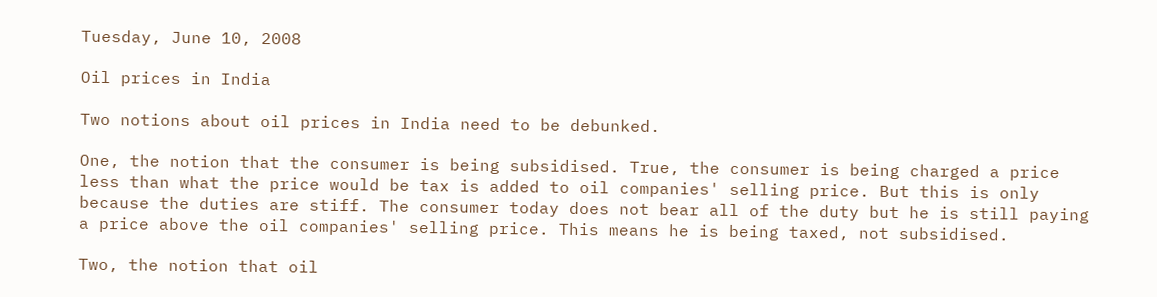Tuesday, June 10, 2008

Oil prices in India

Two notions about oil prices in India need to be debunked.

One, the notion that the consumer is being subsidised. True, the consumer is being charged a price less than what the price would be tax is added to oil companies' selling price. But this is only because the duties are stiff. The consumer today does not bear all of the duty but he is still paying a price above the oil companies' selling price. This means he is being taxed, not subsidised.

Two, the notion that oil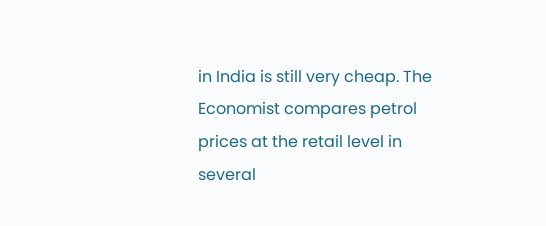in India is still very cheap. The Economist compares petrol prices at the retail level in several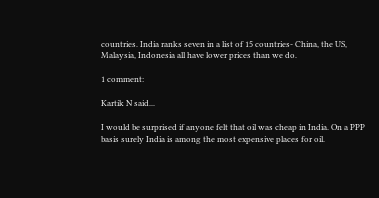countries. India ranks seven in a list of 15 countries- China, the US, Malaysia, Indonesia all have lower prices than we do.

1 comment:

Kartik N said...

I would be surprised if anyone felt that oil was cheap in India. On a PPP basis surely India is among the most expensive places for oil.